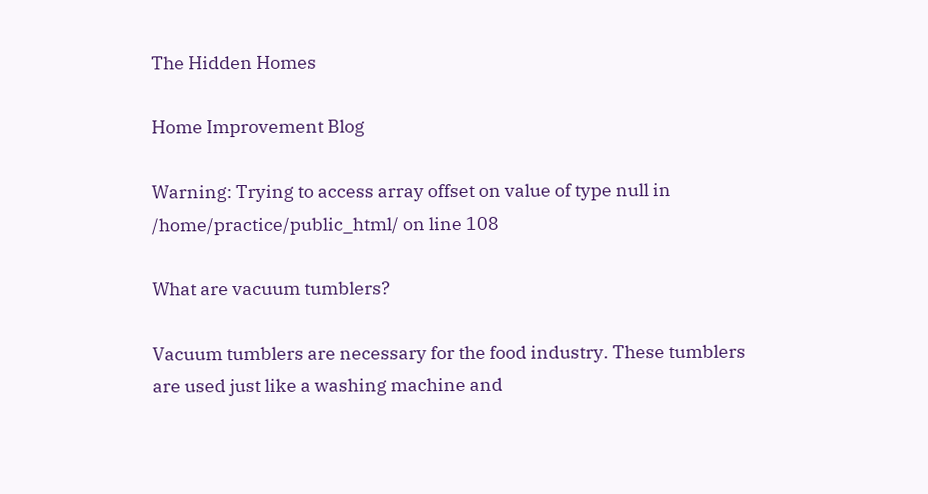The Hidden Homes

Home Improvement Blog

Warning: Trying to access array offset on value of type null in /home/practice/public_html/ on line 108

What are vacuum tumblers?

Vacuum tumblers are necessary for the food industry. These tumblers are used just like a washing machine and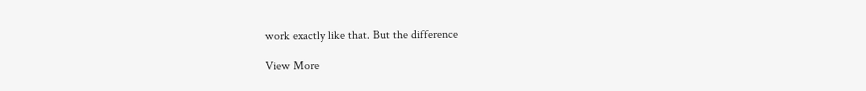work exactly like that. But the difference

View More